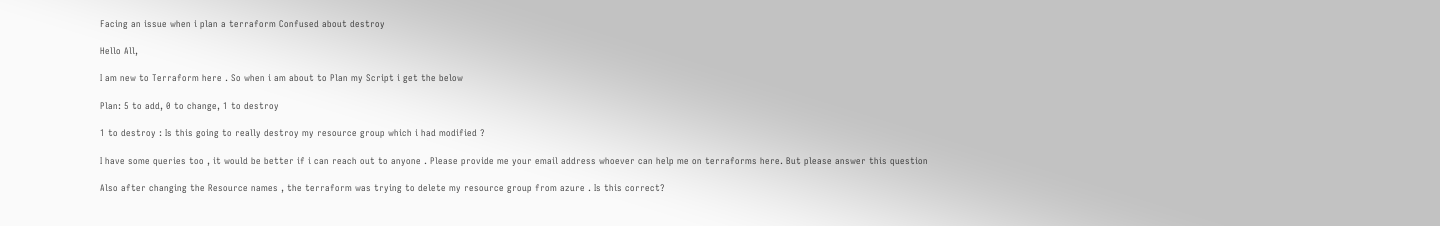Facing an issue when i plan a terraform Confused about destroy

Hello All,

I am new to Terraform here . So when i am about to Plan my Script i get the below

Plan: 5 to add, 0 to change, 1 to destroy

1 to destroy : Is this going to really destroy my resource group which i had modified ?

I have some queries too , it would be better if i can reach out to anyone . Please provide me your email address whoever can help me on terraforms here. But please answer this question

Also after changing the Resource names , the terraform was trying to delete my resource group from azure . Is this correct?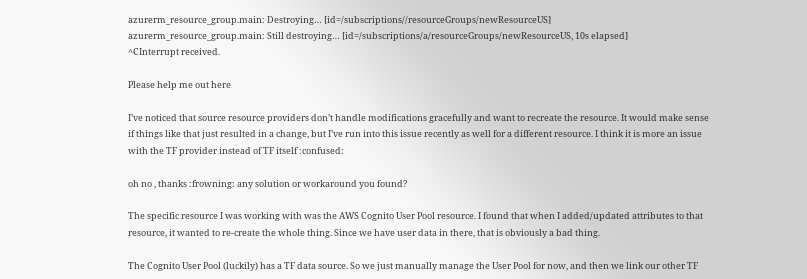azurerm_resource_group.main: Destroying… [id=/subscriptions//resourceGroups/newResourceUS]
azurerm_resource_group.main: Still destroying… [id=/subscriptions/a/resourceGroups/newResourceUS, 10s elapsed]
^CInterrupt received.

Please help me out here

I’ve noticed that source resource providers don’t handle modifications gracefully and want to recreate the resource. It would make sense if things like that just resulted in a change, but I’ve run into this issue recently as well for a different resource. I think it is more an issue with the TF provider instead of TF itself :confused:

oh no , thanks :frowning: any solution or workaround you found?

The specific resource I was working with was the AWS Cognito User Pool resource. I found that when I added/updated attributes to that resource, it wanted to re-create the whole thing. Since we have user data in there, that is obviously a bad thing.

The Cognito User Pool (luckily) has a TF data source. So we just manually manage the User Pool for now, and then we link our other TF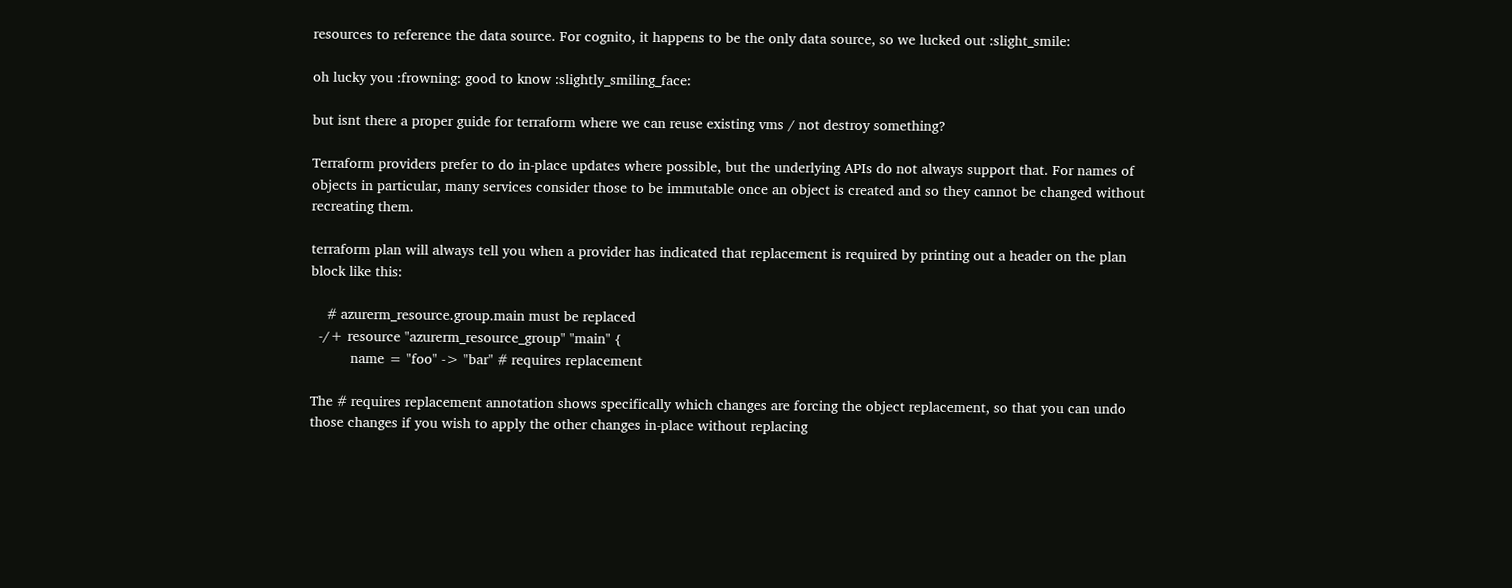resources to reference the data source. For cognito, it happens to be the only data source, so we lucked out :slight_smile:

oh lucky you :frowning: good to know :slightly_smiling_face:

but isnt there a proper guide for terraform where we can reuse existing vms / not destroy something?

Terraform providers prefer to do in-place updates where possible, but the underlying APIs do not always support that. For names of objects in particular, many services consider those to be immutable once an object is created and so they cannot be changed without recreating them.

terraform plan will always tell you when a provider has indicated that replacement is required by printing out a header on the plan block like this:

    # azurerm_resource.group.main must be replaced
  -/+ resource "azurerm_resource_group" "main" {
          name = "foo" -> "bar" # requires replacement

The # requires replacement annotation shows specifically which changes are forcing the object replacement, so that you can undo those changes if you wish to apply the other changes in-place without replacing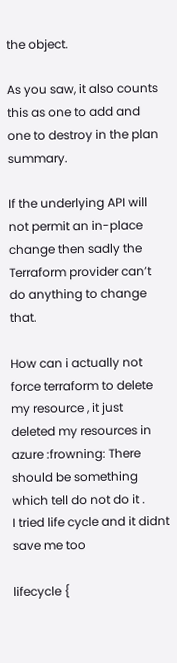the object.

As you saw, it also counts this as one to add and one to destroy in the plan summary.

If the underlying API will not permit an in-place change then sadly the Terraform provider can’t do anything to change that.

How can i actually not force terraform to delete my resource , it just deleted my resources in azure :frowning: There should be something which tell do not do it .
I tried life cycle and it didnt save me too

lifecycle {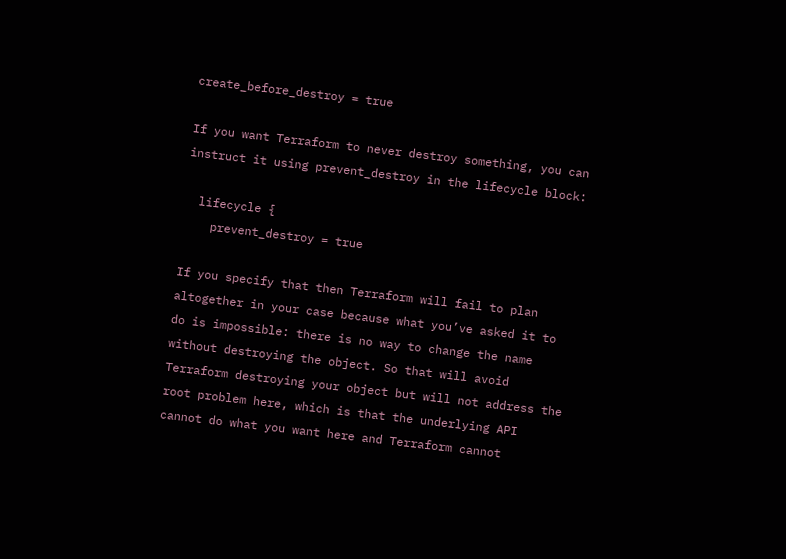create_before_destroy = true

If you want Terraform to never destroy something, you can instruct it using prevent_destroy in the lifecycle block:

  lifecycle {
    prevent_destroy = true

If you specify that then Terraform will fail to plan altogether in your case because what you’ve asked it to do is impossible: there is no way to change the name without destroying the object. So that will avoid Terraform destroying your object but will not address the root problem here, which is that the underlying API cannot do what you want here and Terraform cannot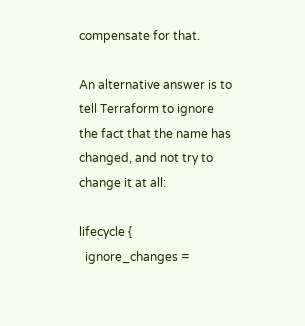compensate for that.

An alternative answer is to tell Terraform to ignore the fact that the name has changed, and not try to change it at all:

lifecycle {
  ignore_changes =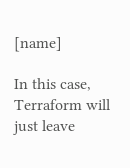[name]

In this case, Terraform will just leave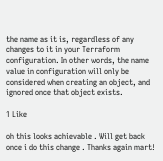the name as it is, regardless of any changes to it in your Terraform configuration. In other words, the name value in configuration will only be considered when creating an object, and ignored once that object exists.

1 Like

oh this looks achievable . Will get back once i do this change . Thanks again mart!